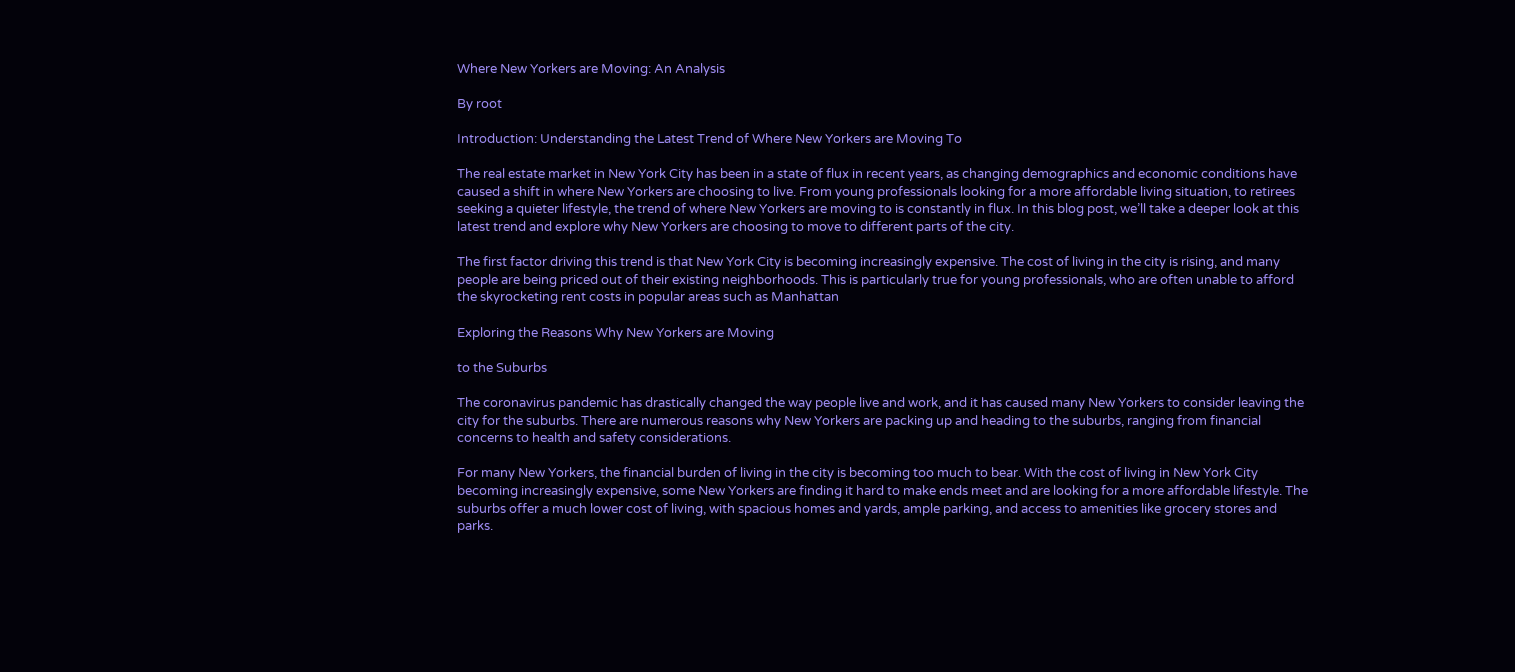Where New Yorkers are Moving: An Analysis

By root

Introduction: Understanding the Latest Trend of Where New Yorkers are Moving To

The real estate market in New York City has been in a state of flux in recent years, as changing demographics and economic conditions have caused a shift in where New Yorkers are choosing to live. From young professionals looking for a more affordable living situation, to retirees seeking a quieter lifestyle, the trend of where New Yorkers are moving to is constantly in flux. In this blog post, we’ll take a deeper look at this latest trend and explore why New Yorkers are choosing to move to different parts of the city.

The first factor driving this trend is that New York City is becoming increasingly expensive. The cost of living in the city is rising, and many people are being priced out of their existing neighborhoods. This is particularly true for young professionals, who are often unable to afford the skyrocketing rent costs in popular areas such as Manhattan

Exploring the Reasons Why New Yorkers are Moving

to the Suburbs

The coronavirus pandemic has drastically changed the way people live and work, and it has caused many New Yorkers to consider leaving the city for the suburbs. There are numerous reasons why New Yorkers are packing up and heading to the suburbs, ranging from financial concerns to health and safety considerations.

For many New Yorkers, the financial burden of living in the city is becoming too much to bear. With the cost of living in New York City becoming increasingly expensive, some New Yorkers are finding it hard to make ends meet and are looking for a more affordable lifestyle. The suburbs offer a much lower cost of living, with spacious homes and yards, ample parking, and access to amenities like grocery stores and parks.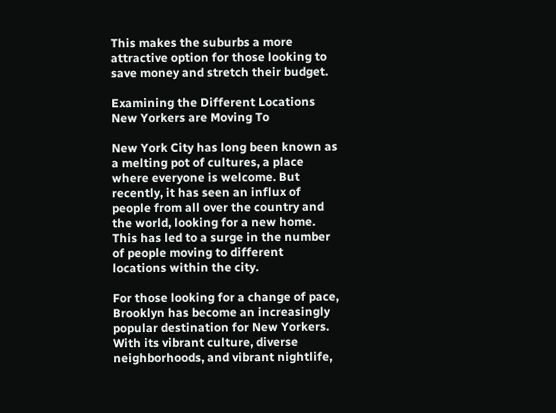This makes the suburbs a more attractive option for those looking to save money and stretch their budget.

Examining the Different Locations New Yorkers are Moving To

New York City has long been known as a melting pot of cultures, a place where everyone is welcome. But recently, it has seen an influx of people from all over the country and the world, looking for a new home. This has led to a surge in the number of people moving to different locations within the city.

For those looking for a change of pace, Brooklyn has become an increasingly popular destination for New Yorkers. With its vibrant culture, diverse neighborhoods, and vibrant nightlife,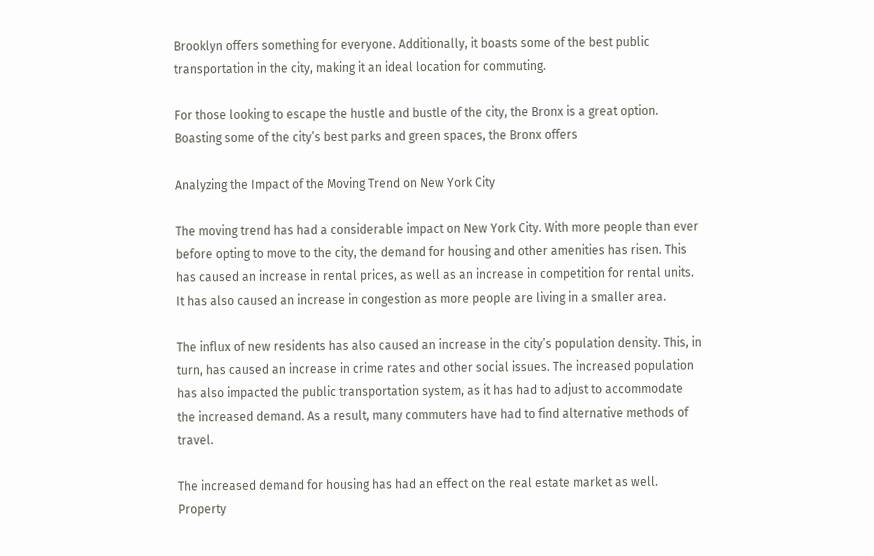Brooklyn offers something for everyone. Additionally, it boasts some of the best public transportation in the city, making it an ideal location for commuting.

For those looking to escape the hustle and bustle of the city, the Bronx is a great option. Boasting some of the city’s best parks and green spaces, the Bronx offers

Analyzing the Impact of the Moving Trend on New York City

The moving trend has had a considerable impact on New York City. With more people than ever before opting to move to the city, the demand for housing and other amenities has risen. This has caused an increase in rental prices, as well as an increase in competition for rental units. It has also caused an increase in congestion as more people are living in a smaller area.

The influx of new residents has also caused an increase in the city’s population density. This, in turn, has caused an increase in crime rates and other social issues. The increased population has also impacted the public transportation system, as it has had to adjust to accommodate the increased demand. As a result, many commuters have had to find alternative methods of travel.

The increased demand for housing has had an effect on the real estate market as well. Property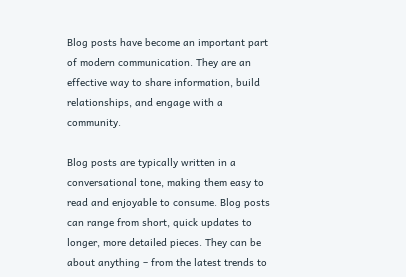Blog posts have become an important part of modern communication. They are an effective way to share information, build relationships, and engage with a community.

Blog posts are typically written in a conversational tone, making them easy to read and enjoyable to consume. Blog posts can range from short, quick updates to longer, more detailed pieces. They can be about anything – from the latest trends to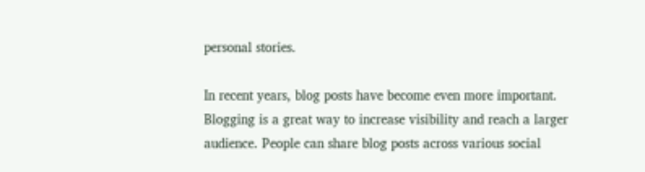personal stories.

In recent years, blog posts have become even more important. Blogging is a great way to increase visibility and reach a larger audience. People can share blog posts across various social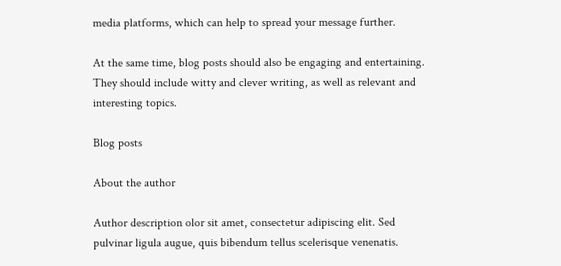media platforms, which can help to spread your message further.

At the same time, blog posts should also be engaging and entertaining. They should include witty and clever writing, as well as relevant and interesting topics.

Blog posts

About the author

Author description olor sit amet, consectetur adipiscing elit. Sed pulvinar ligula augue, quis bibendum tellus scelerisque venenatis.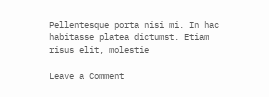Pellentesque porta nisi mi. In hac habitasse platea dictumst. Etiam risus elit, molestie

Leave a Comment